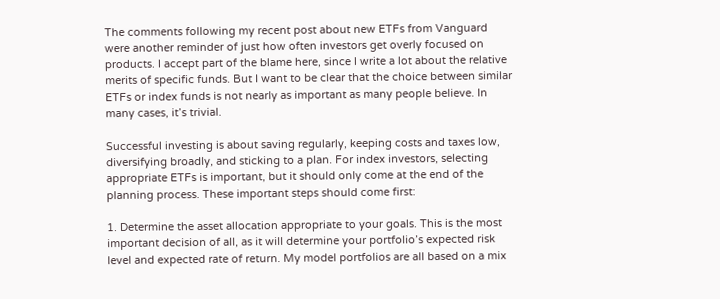The comments following my recent post about new ETFs from Vanguard were another reminder of just how often investors get overly focused on products. I accept part of the blame here, since I write a lot about the relative merits of specific funds. But I want to be clear that the choice between similar ETFs or index funds is not nearly as important as many people believe. In many cases, it’s trivial.

Successful investing is about saving regularly, keeping costs and taxes low, diversifying broadly, and sticking to a plan. For index investors, selecting appropriate ETFs is important, but it should only come at the end of the planning process. These important steps should come first:

1. Determine the asset allocation appropriate to your goals. This is the most important decision of all, as it will determine your portfolio’s expected risk level and expected rate of return. My model portfolios are all based on a mix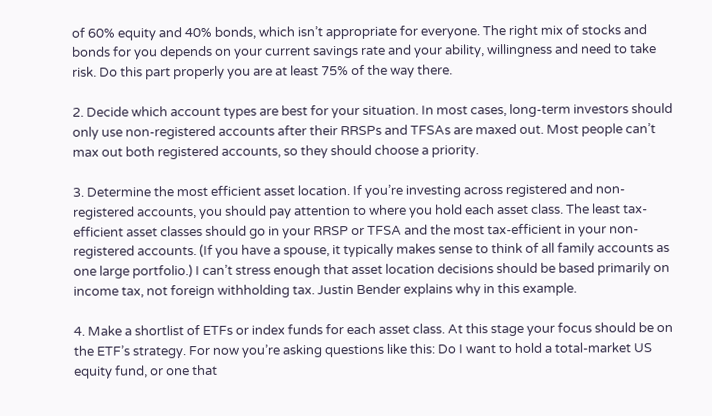of 60% equity and 40% bonds, which isn’t appropriate for everyone. The right mix of stocks and bonds for you depends on your current savings rate and your ability, willingness and need to take risk. Do this part properly you are at least 75% of the way there.

2. Decide which account types are best for your situation. In most cases, long-term investors should only use non-registered accounts after their RRSPs and TFSAs are maxed out. Most people can’t max out both registered accounts, so they should choose a priority.

3. Determine the most efficient asset location. If you’re investing across registered and non-registered accounts, you should pay attention to where you hold each asset class. The least tax-efficient asset classes should go in your RRSP or TFSA and the most tax-efficient in your non-registered accounts. (If you have a spouse, it typically makes sense to think of all family accounts as one large portfolio.) I can’t stress enough that asset location decisions should be based primarily on income tax, not foreign withholding tax. Justin Bender explains why in this example.

4. Make a shortlist of ETFs or index funds for each asset class. At this stage your focus should be on the ETF’s strategy. For now you’re asking questions like this: Do I want to hold a total-market US equity fund, or one that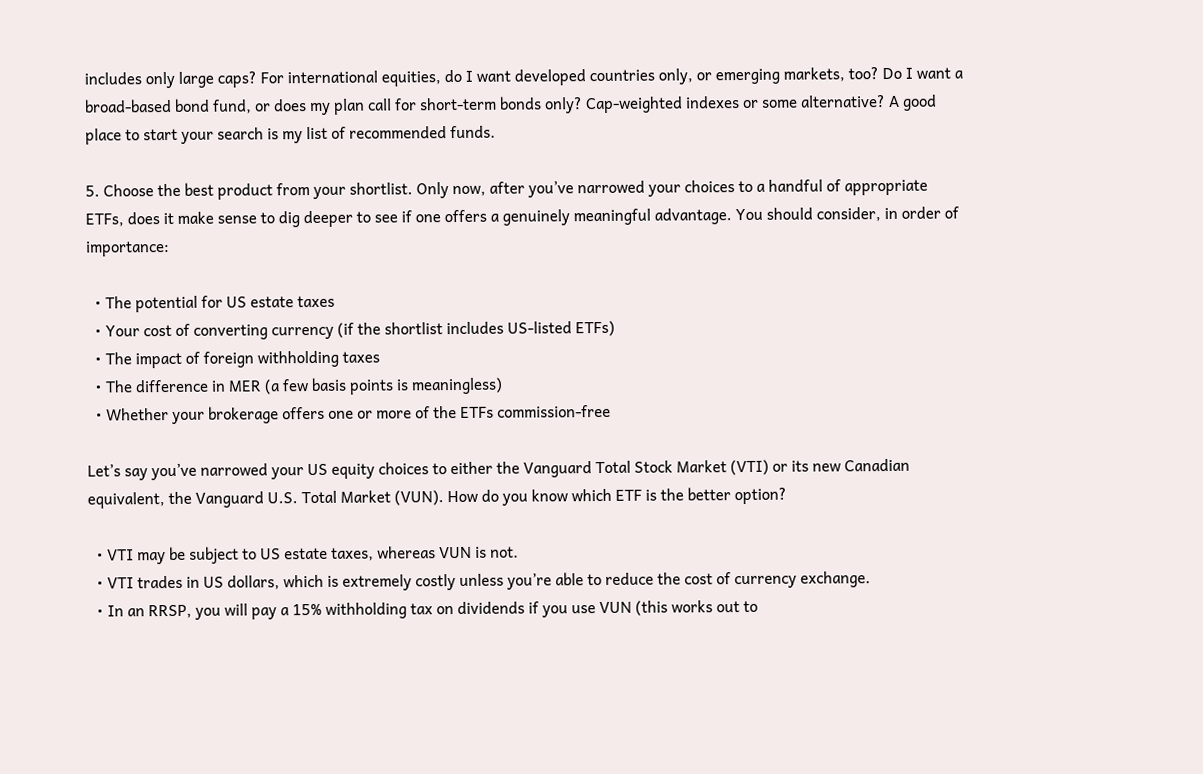includes only large caps? For international equities, do I want developed countries only, or emerging markets, too? Do I want a broad-based bond fund, or does my plan call for short-term bonds only? Cap-weighted indexes or some alternative? A good place to start your search is my list of recommended funds.

5. Choose the best product from your shortlist. Only now, after you’ve narrowed your choices to a handful of appropriate ETFs, does it make sense to dig deeper to see if one offers a genuinely meaningful advantage. You should consider, in order of importance:

  • The potential for US estate taxes
  • Your cost of converting currency (if the shortlist includes US-listed ETFs)
  • The impact of foreign withholding taxes
  • The difference in MER (a few basis points is meaningless)
  • Whether your brokerage offers one or more of the ETFs commission-free

Let’s say you’ve narrowed your US equity choices to either the Vanguard Total Stock Market (VTI) or its new Canadian equivalent, the Vanguard U.S. Total Market (VUN). How do you know which ETF is the better option?

  • VTI may be subject to US estate taxes, whereas VUN is not.
  • VTI trades in US dollars, which is extremely costly unless you’re able to reduce the cost of currency exchange.
  • In an RRSP, you will pay a 15% withholding tax on dividends if you use VUN (this works out to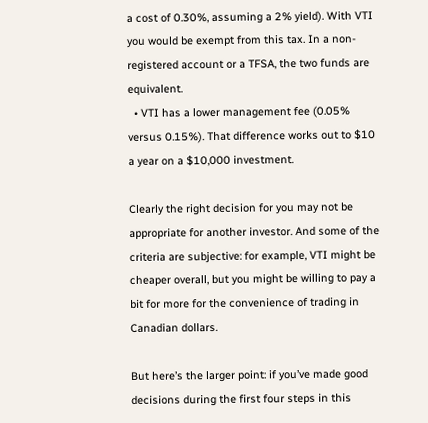a cost of 0.30%, assuming a 2% yield). With VTI you would be exempt from this tax. In a non-registered account or a TFSA, the two funds are equivalent.
  • VTI has a lower management fee (0.05% versus 0.15%). That difference works out to $10 a year on a $10,000 investment.

Clearly the right decision for you may not be appropriate for another investor. And some of the criteria are subjective: for example, VTI might be cheaper overall, but you might be willing to pay a bit for more for the convenience of trading in Canadian dollars.

But here’s the larger point: if you’ve made good decisions during the first four steps in this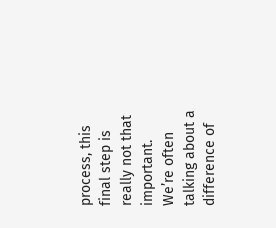process, this final step is really not that important. We’re often talking about a difference of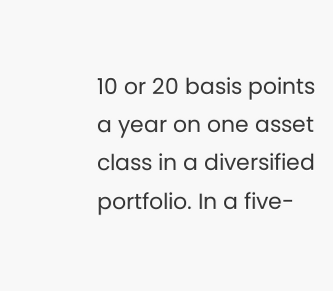10 or 20 basis points a year on one asset class in a diversified portfolio. In a five-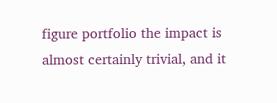figure portfolio the impact is almost certainly trivial, and it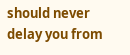should never delay you from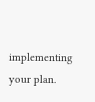implementing your plan.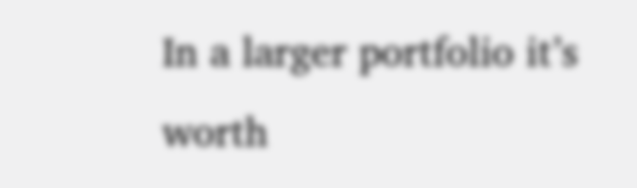In a larger portfolio it’s worth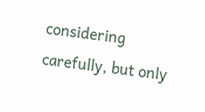considering carefully, but only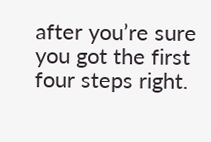after you’re sure you got the first four steps right.